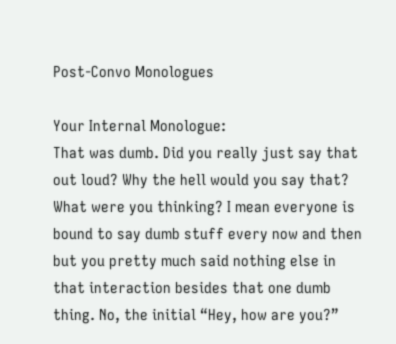Post-Convo Monologues

Your Internal Monologue:
That was dumb. Did you really just say that out loud? Why the hell would you say that? What were you thinking? I mean everyone is bound to say dumb stuff every now and then but you pretty much said nothing else in that interaction besides that one dumb thing. No, the initial “Hey, how are you?”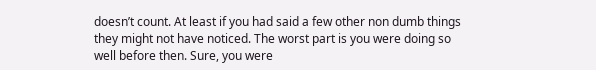doesn’t count. At least if you had said a few other non dumb things they might not have noticed. The worst part is you were doing so well before then. Sure, you were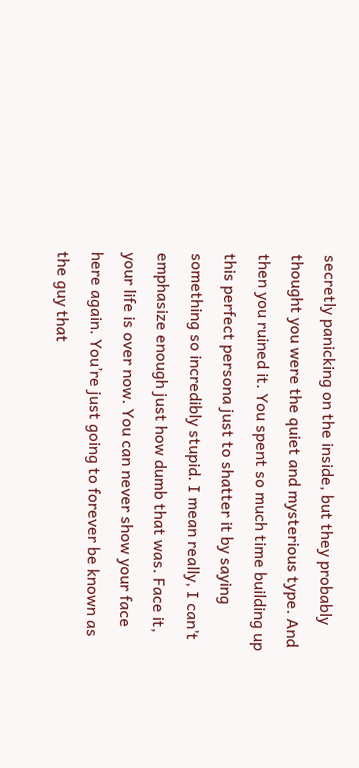secretly panicking on the inside, but they probably thought you were the quiet and mysterious type. And then you ruined it. You spent so much time building up this perfect persona just to shatter it by saying something so incredibly stupid. I mean really, I can’t emphasize enough just how dumb that was. Face it, your life is over now. You can never show your face here again. You’re just going to forever be known as the guy that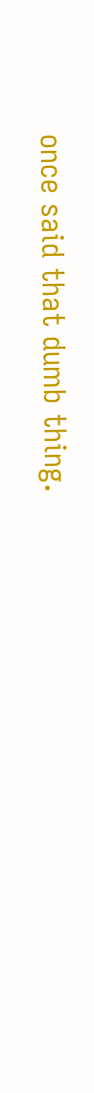once said that dumb thing.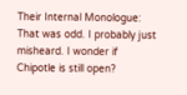Their Internal Monologue:
That was odd. I probably just misheard. I wonder if Chipotle is still open?